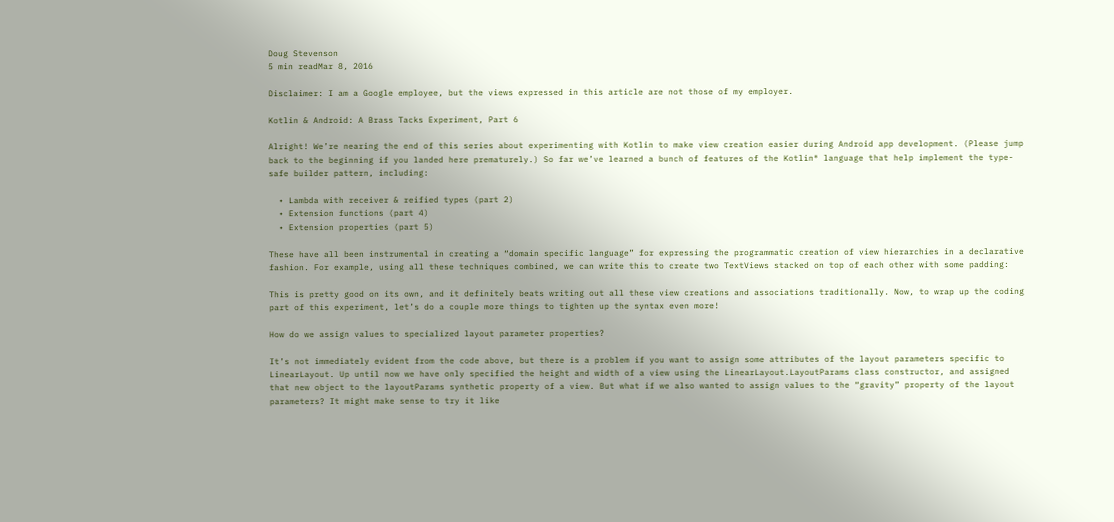Doug Stevenson
5 min readMar 8, 2016

Disclaimer: I am a Google employee, but the views expressed in this article are not those of my employer.

Kotlin & Android: A Brass Tacks Experiment, Part 6

Alright! We’re nearing the end of this series about experimenting with Kotlin to make view creation easier during Android app development. (Please jump back to the beginning if you landed here prematurely.) So far we’ve learned a bunch of features of the Kotlin® language that help implement the type-safe builder pattern, including:

  • Lambda with receiver & reified types (part 2)
  • Extension functions (part 4)
  • Extension properties (part 5)

These have all been instrumental in creating a “domain specific language” for expressing the programmatic creation of view hierarchies in a declarative fashion. For example, using all these techniques combined, we can write this to create two TextViews stacked on top of each other with some padding:

This is pretty good on its own, and it definitely beats writing out all these view creations and associations traditionally. Now, to wrap up the coding part of this experiment, let’s do a couple more things to tighten up the syntax even more!

How do we assign values to specialized layout parameter properties?

It’s not immediately evident from the code above, but there is a problem if you want to assign some attributes of the layout parameters specific to LinearLayout. Up until now we have only specified the height and width of a view using the LinearLayout.LayoutParams class constructor, and assigned that new object to the layoutParams synthetic property of a view. But what if we also wanted to assign values to the “gravity” property of the layout parameters? It might make sense to try it like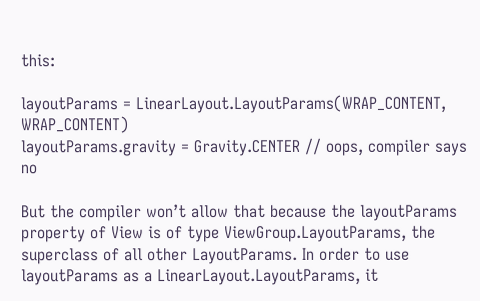this:

layoutParams = LinearLayout.LayoutParams(WRAP_CONTENT, WRAP_CONTENT)
layoutParams.gravity = Gravity.CENTER // oops, compiler says no

But the compiler won’t allow that because the layoutParams property of View is of type ViewGroup.LayoutParams, the superclass of all other LayoutParams. In order to use layoutParams as a LinearLayout.LayoutParams, it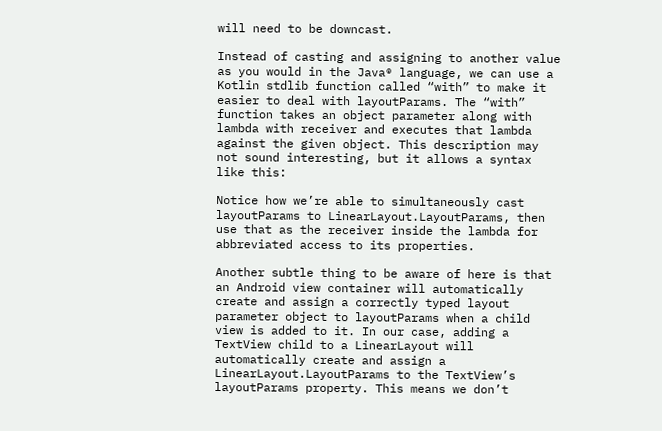will need to be downcast.

Instead of casting and assigning to another value as you would in the Java® language, we can use a Kotlin stdlib function called “with” to make it easier to deal with layoutParams. The “with” function takes an object parameter along with lambda with receiver and executes that lambda against the given object. This description may not sound interesting, but it allows a syntax like this:

Notice how we’re able to simultaneously cast layoutParams to LinearLayout.LayoutParams, then use that as the receiver inside the lambda for abbreviated access to its properties.

Another subtle thing to be aware of here is that an Android view container will automatically create and assign a correctly typed layout parameter object to layoutParams when a child view is added to it. In our case, adding a TextView child to a LinearLayout will automatically create and assign a LinearLayout.LayoutParams to the TextView’s layoutParams property. This means we don’t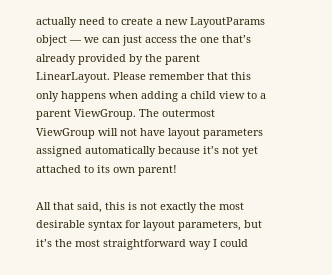actually need to create a new LayoutParams object — we can just access the one that’s already provided by the parent LinearLayout. Please remember that this only happens when adding a child view to a parent ViewGroup. The outermost ViewGroup will not have layout parameters assigned automatically because it’s not yet attached to its own parent!

All that said, this is not exactly the most desirable syntax for layout parameters, but it’s the most straightforward way I could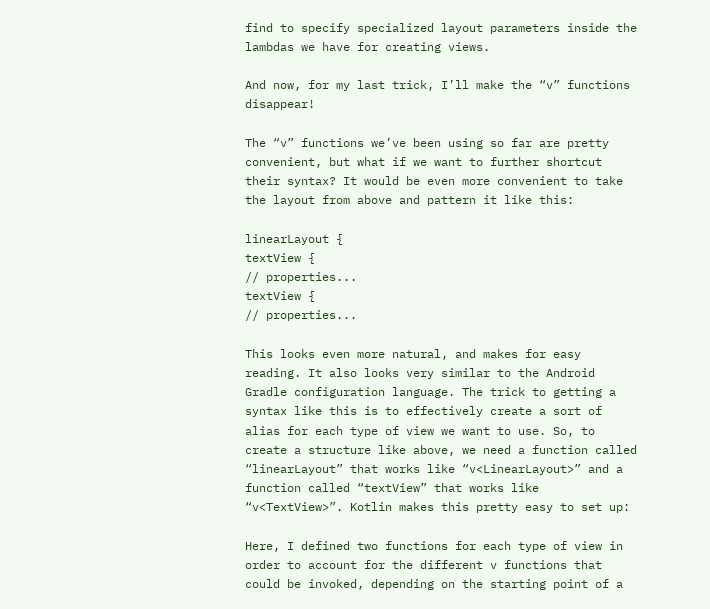find to specify specialized layout parameters inside the lambdas we have for creating views.

And now, for my last trick, I’ll make the “v” functions disappear!

The “v” functions we’ve been using so far are pretty convenient, but what if we want to further shortcut their syntax? It would be even more convenient to take the layout from above and pattern it like this:

linearLayout {
textView {
// properties...
textView {
// properties...

This looks even more natural, and makes for easy reading. It also looks very similar to the Android Gradle configuration language. The trick to getting a syntax like this is to effectively create a sort of alias for each type of view we want to use. So, to create a structure like above, we need a function called “linearLayout” that works like “v<LinearLayout>” and a function called “textView” that works like “v<TextView>”. Kotlin makes this pretty easy to set up:

Here, I defined two functions for each type of view in order to account for the different v functions that could be invoked, depending on the starting point of a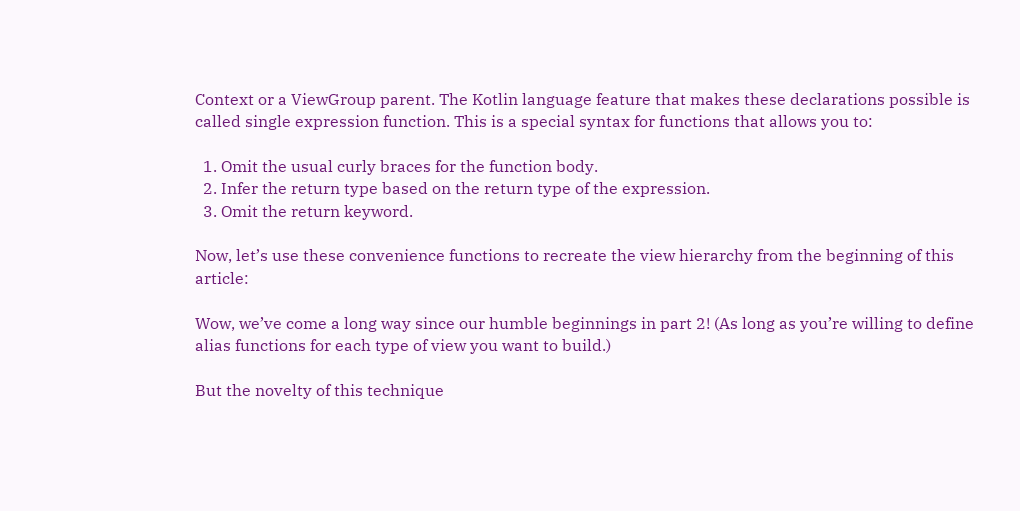Context or a ViewGroup parent. The Kotlin language feature that makes these declarations possible is called single expression function. This is a special syntax for functions that allows you to:

  1. Omit the usual curly braces for the function body.
  2. Infer the return type based on the return type of the expression.
  3. Omit the return keyword.

Now, let’s use these convenience functions to recreate the view hierarchy from the beginning of this article:

Wow, we’ve come a long way since our humble beginnings in part 2! (As long as you’re willing to define alias functions for each type of view you want to build.)

But the novelty of this technique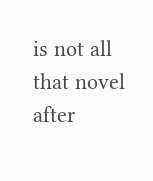is not all that novel after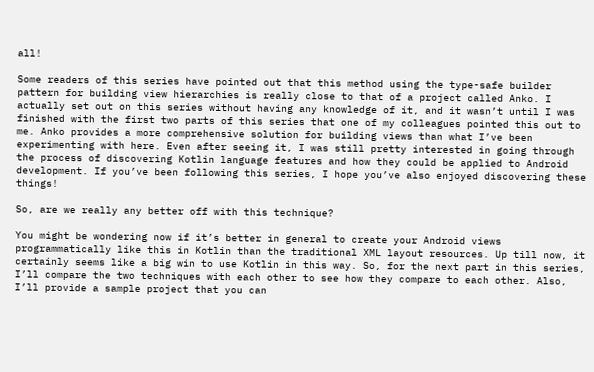all!

Some readers of this series have pointed out that this method using the type-safe builder pattern for building view hierarchies is really close to that of a project called Anko. I actually set out on this series without having any knowledge of it, and it wasn’t until I was finished with the first two parts of this series that one of my colleagues pointed this out to me. Anko provides a more comprehensive solution for building views than what I’ve been experimenting with here. Even after seeing it, I was still pretty interested in going through the process of discovering Kotlin language features and how they could be applied to Android development. If you’ve been following this series, I hope you’ve also enjoyed discovering these things!

So, are we really any better off with this technique?

You might be wondering now if it’s better in general to create your Android views programmatically like this in Kotlin than the traditional XML layout resources. Up till now, it certainly seems like a big win to use Kotlin in this way. So, for the next part in this series, I’ll compare the two techniques with each other to see how they compare to each other. Also, I’ll provide a sample project that you can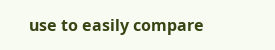use to easily compare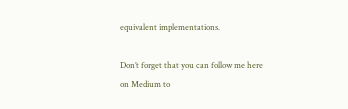equivalent implementations.

Don’t forget that you can follow me here on Medium to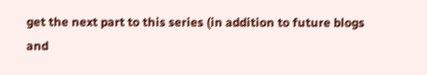get the next part to this series (in addition to future blogs and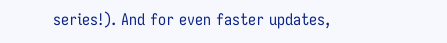series!). And for even faster updates,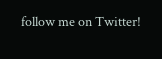follow me on Twitter!